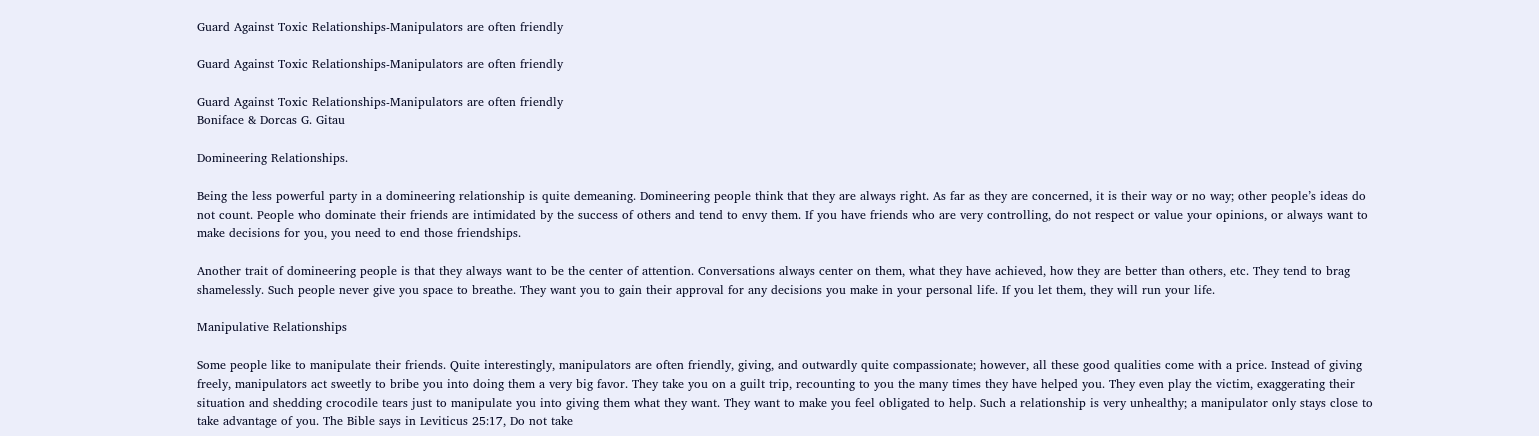Guard Against Toxic Relationships-Manipulators are often friendly

Guard Against Toxic Relationships-Manipulators are often friendly

Guard Against Toxic Relationships-Manipulators are often friendly
Boniface & Dorcas G. Gitau

Domineering Relationships.

Being the less powerful party in a domineering relationship is quite demeaning. Domineering people think that they are always right. As far as they are concerned, it is their way or no way; other people’s ideas do not count. People who dominate their friends are intimidated by the success of others and tend to envy them. If you have friends who are very controlling, do not respect or value your opinions, or always want to make decisions for you, you need to end those friendships.

Another trait of domineering people is that they always want to be the center of attention. Conversations always center on them, what they have achieved, how they are better than others, etc. They tend to brag shamelessly. Such people never give you space to breathe. They want you to gain their approval for any decisions you make in your personal life. If you let them, they will run your life.

Manipulative Relationships

Some people like to manipulate their friends. Quite interestingly, manipulators are often friendly, giving, and outwardly quite compassionate; however, all these good qualities come with a price. Instead of giving freely, manipulators act sweetly to bribe you into doing them a very big favor. They take you on a guilt trip, recounting to you the many times they have helped you. They even play the victim, exaggerating their situation and shedding crocodile tears just to manipulate you into giving them what they want. They want to make you feel obligated to help. Such a relationship is very unhealthy; a manipulator only stays close to take advantage of you. The Bible says in Leviticus 25:17, Do not take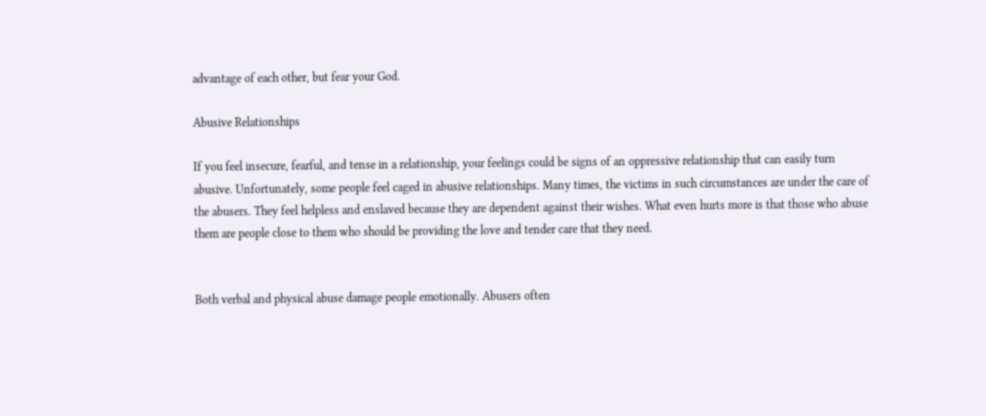advantage of each other, but fear your God.

Abusive Relationships

If you feel insecure, fearful, and tense in a relationship, your feelings could be signs of an oppressive relationship that can easily turn abusive. Unfortunately, some people feel caged in abusive relationships. Many times, the victims in such circumstances are under the care of the abusers. They feel helpless and enslaved because they are dependent against their wishes. What even hurts more is that those who abuse them are people close to them who should be providing the love and tender care that they need.


Both verbal and physical abuse damage people emotionally. Abusers often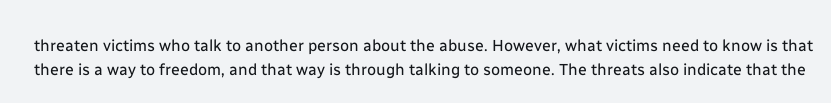threaten victims who talk to another person about the abuse. However, what victims need to know is that there is a way to freedom, and that way is through talking to someone. The threats also indicate that the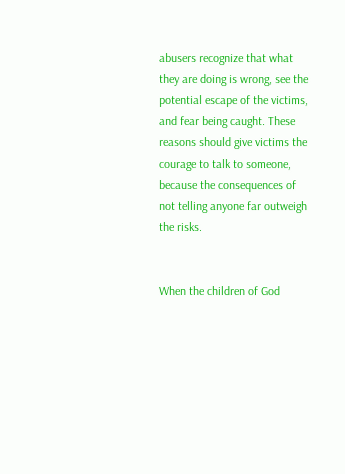abusers recognize that what they are doing is wrong, see the potential escape of the victims, and fear being caught. These reasons should give victims the courage to talk to someone, because the consequences of not telling anyone far outweigh the risks.


When the children of God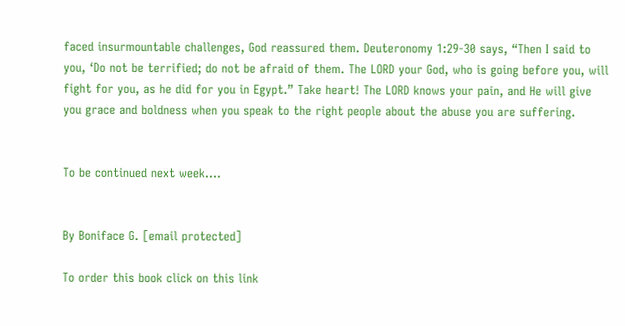faced insurmountable challenges, God reassured them. Deuteronomy 1:29-30 says, “Then I said to you, ‘Do not be terrified; do not be afraid of them. The LORD your God, who is going before you, will fight for you, as he did for you in Egypt.” Take heart! The LORD knows your pain, and He will give you grace and boldness when you speak to the right people about the abuse you are suffering.


To be continued next week….


By Boniface G. [email protected]

To order this book click on this link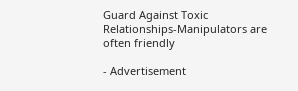Guard Against Toxic Relationships-Manipulators are often friendly

- Advertisement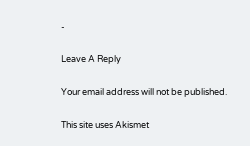-

Leave A Reply

Your email address will not be published.

This site uses Akismet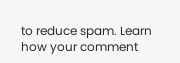to reduce spam. Learn how your comment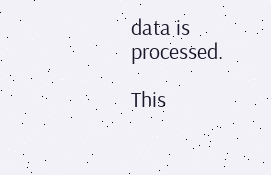data is processed.

This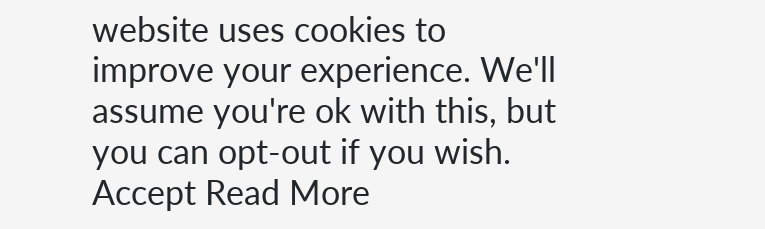website uses cookies to improve your experience. We'll assume you're ok with this, but you can opt-out if you wish. Accept Read More